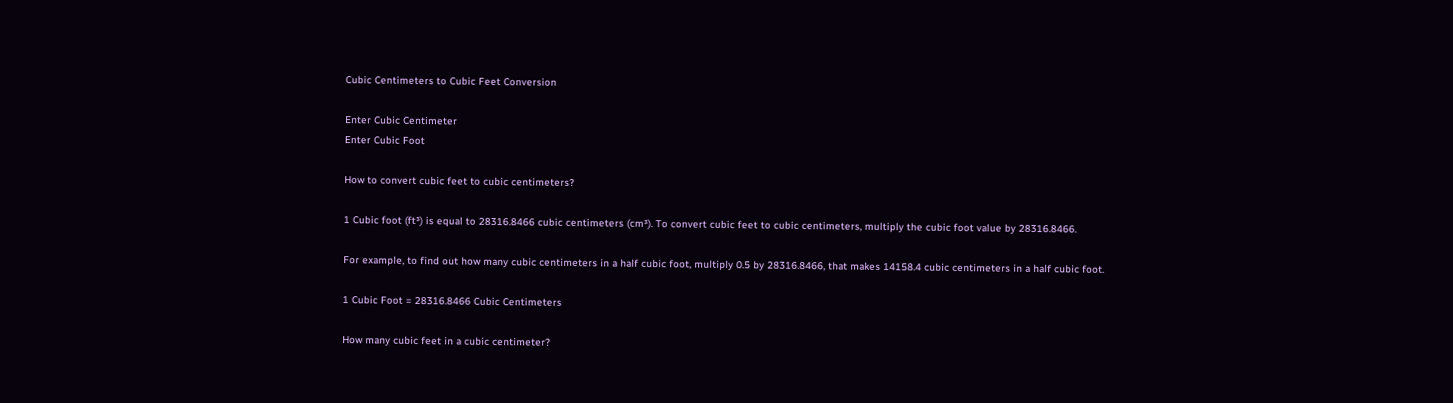Cubic Centimeters to Cubic Feet Conversion

Enter Cubic Centimeter
Enter Cubic Foot

How to convert cubic feet to cubic centimeters?

1 Cubic foot (ft³) is equal to 28316.8466 cubic centimeters (cm³). To convert cubic feet to cubic centimeters, multiply the cubic foot value by 28316.8466.

For example, to find out how many cubic centimeters in a half cubic foot, multiply 0.5 by 28316.8466, that makes 14158.4 cubic centimeters in a half cubic foot.

1 Cubic Foot = 28316.8466 Cubic Centimeters

How many cubic feet in a cubic centimeter?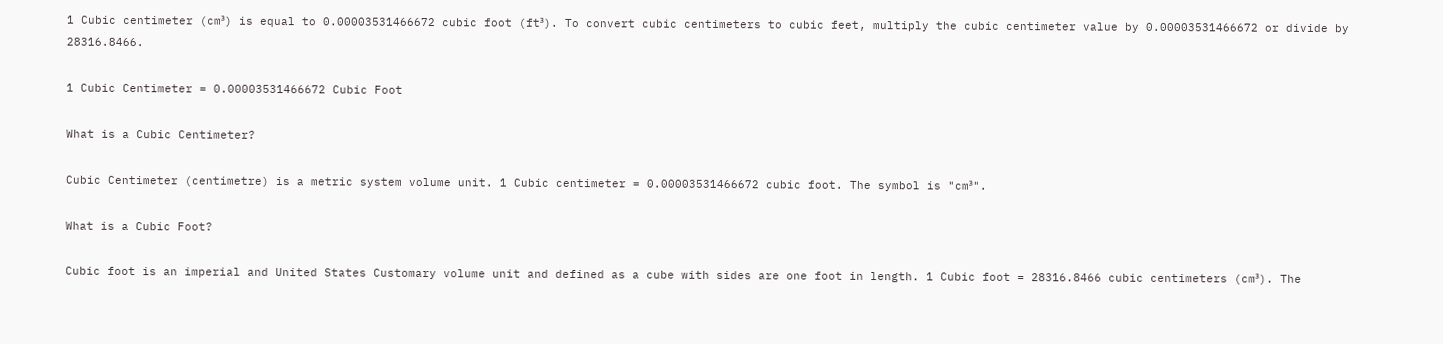1 Cubic centimeter (cm³) is equal to 0.00003531466672 cubic foot (ft³). To convert cubic centimeters to cubic feet, multiply the cubic centimeter value by 0.00003531466672 or divide by 28316.8466.

1 Cubic Centimeter = 0.00003531466672 Cubic Foot

What is a Cubic Centimeter?

Cubic Centimeter (centimetre) is a metric system volume unit. 1 Cubic centimeter = 0.00003531466672 cubic foot. The symbol is "cm³".

What is a Cubic Foot?

Cubic foot is an imperial and United States Customary volume unit and defined as a cube with sides are one foot in length. 1 Cubic foot = 28316.8466 cubic centimeters (cm³). The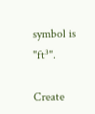symbol is "ft³".

Create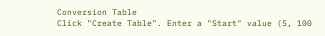Conversion Table
Click "Create Table". Enter a "Start" value (5, 100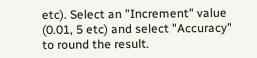etc). Select an "Increment" value (0.01, 5 etc) and select "Accuracy" to round the result.